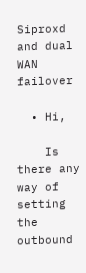Siproxd and dual WAN failover

  • Hi,

    Is there any way of setting the outbound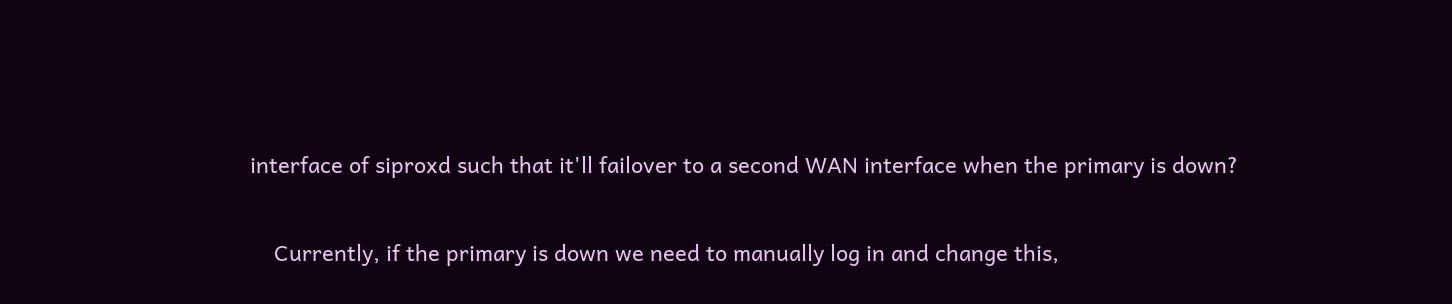interface of siproxd such that it'll failover to a second WAN interface when the primary is down?

    Currently, if the primary is down we need to manually log in and change this,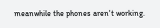meanwhile the phones aren't working.